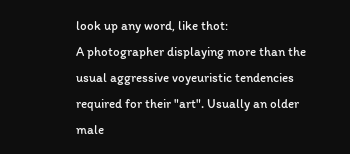look up any word, like thot:
A photographer displaying more than the usual aggressive voyeuristic tendencies required for their "art". Usually an older male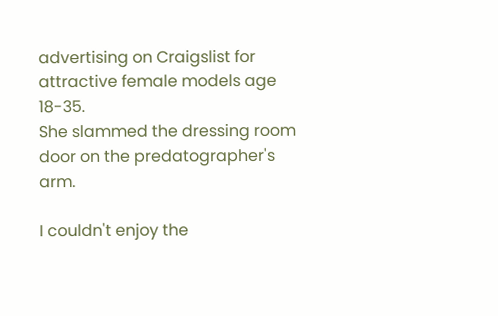advertising on Craigslist for attractive female models age 18-35.
She slammed the dressing room door on the predatographer's arm.

I couldn't enjoy the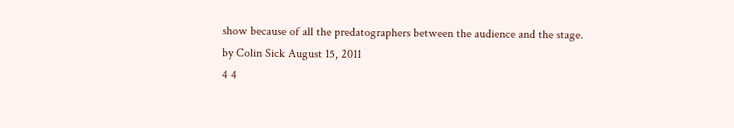show because of all the predatographers between the audience and the stage.
by Colin Sick August 15, 2011
4 4